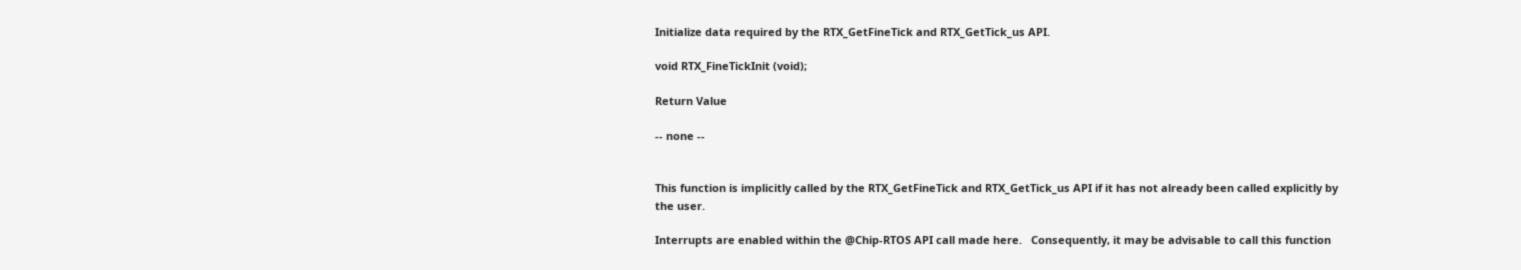Initialize data required by the RTX_GetFineTick and RTX_GetTick_us API.

void RTX_FineTickInit (void);

Return Value

-- none --


This function is implicitly called by the RTX_GetFineTick and RTX_GetTick_us API if it has not already been called explicitly by the user.

Interrupts are enabled within the @Chip-RTOS API call made here.   Consequently, it may be advisable to call this function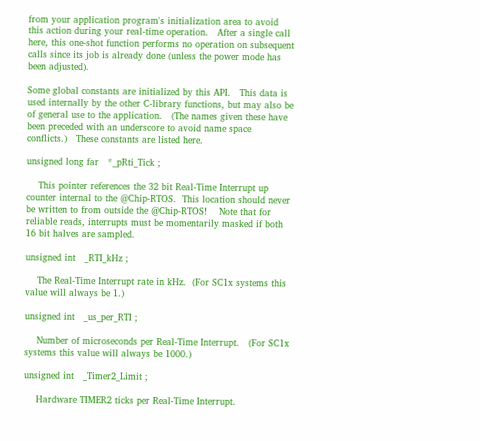from your application program's initialization area to avoid this action during your real-time operation.   After a single call here, this one-shot function performs no operation on subsequent calls since its job is already done (unless the power mode has been adjusted).

Some global constants are initialized by this API.   This data is used internally by the other C-library functions, but may also be of general use to the application.   (The names given these have been preceded with an underscore to avoid name space conflicts.)   These constants are listed here.

unsigned long far   *_pRti_Tick ;

    This pointer references the 32 bit Real-Time Interrupt up counter internal to the @Chip-RTOS.  This location should never be written to from outside the @Chip-RTOS!    Note that for reliable reads, interrupts must be momentarily masked if both 16 bit halves are sampled.

unsigned int   _RTI_kHz ;

    The Real-Time Interrupt rate in kHz.  (For SC1x systems this value will always be 1.)

unsigned int   _us_per_RTI ;

    Number of microseconds per Real-Time Interrupt.   (For SC1x systems this value will always be 1000.)

unsigned int   _Timer2_Limit ;

    Hardware TIMER2 ticks per Real-Time Interrupt.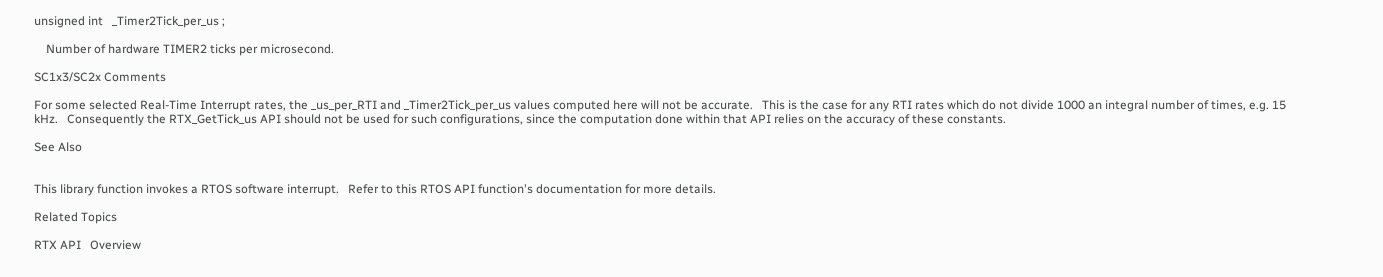unsigned int   _Timer2Tick_per_us ;

    Number of hardware TIMER2 ticks per microsecond.

SC1x3/SC2x Comments

For some selected Real-Time Interrupt rates, the _us_per_RTI and _Timer2Tick_per_us values computed here will not be accurate.   This is the case for any RTI rates which do not divide 1000 an integral number of times, e.g. 15 kHz.   Consequently the RTX_GetTick_us API should not be used for such configurations, since the computation done within that API relies on the accuracy of these constants.

See Also


This library function invokes a RTOS software interrupt.   Refer to this RTOS API function's documentation for more details.

Related Topics

RTX API   Overview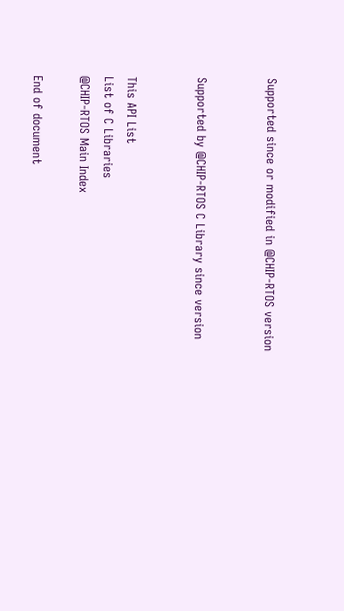Supported since or modified in @CHIP-RTOS version


Supported by @CHIP-RTOS C Library since version


This API List
List of C Libraries
@CHIP-RTOS Main Index

End of document